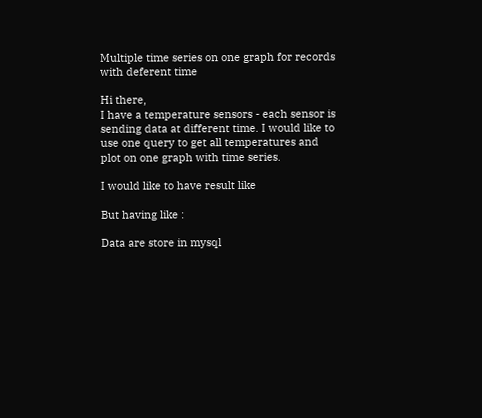Multiple time series on one graph for records with deferent time

Hi there,
I have a temperature sensors - each sensor is sending data at different time. I would like to use one query to get all temperatures and plot on one graph with time series.

I would like to have result like

But having like :

Data are store in mysql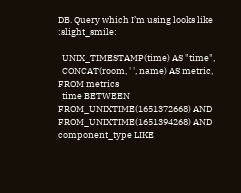DB. Query which I’m using looks like :slight_smile:

  UNIX_TIMESTAMP(time) AS "time",
  CONCAT(room, ' ', name) AS metric,
FROM metrics
  time BETWEEN FROM_UNIXTIME(1651372668) AND FROM_UNIXTIME(1651394268) AND component_type LIKE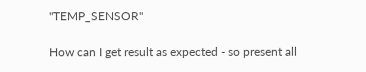"TEMP_SENSOR"

How can I get result as expected - so present all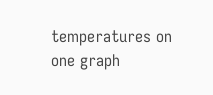temperatures on one graph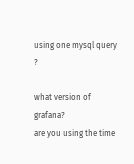using one mysql query ?

what version of grafana?
are you using the time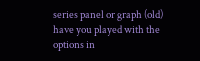series panel or graph (old)
have you played with the options in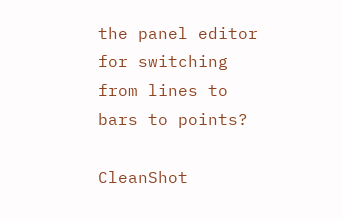the panel editor for switching from lines to bars to points?

CleanShot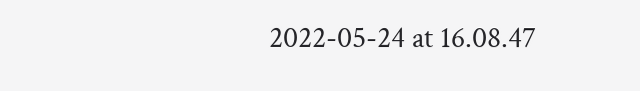2022-05-24 at 16.08.47